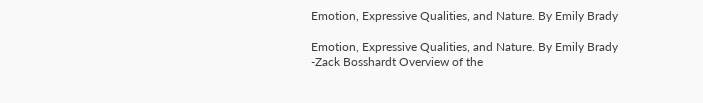Emotion, Expressive Qualities, and Nature. By Emily Brady

Emotion, Expressive Qualities, and Nature. By Emily Brady -Zack Bosshardt Overview of the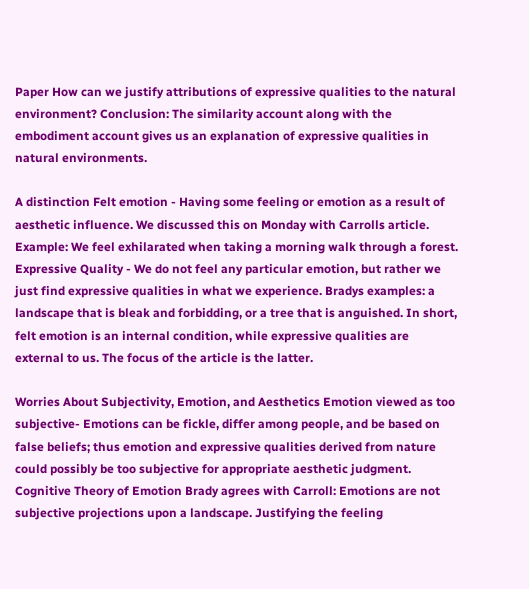Paper How can we justify attributions of expressive qualities to the natural environment? Conclusion: The similarity account along with the embodiment account gives us an explanation of expressive qualities in natural environments.

A distinction Felt emotion - Having some feeling or emotion as a result of aesthetic influence. We discussed this on Monday with Carrolls article. Example: We feel exhilarated when taking a morning walk through a forest. Expressive Quality - We do not feel any particular emotion, but rather we just find expressive qualities in what we experience. Bradys examples: a landscape that is bleak and forbidding, or a tree that is anguished. In short, felt emotion is an internal condition, while expressive qualities are external to us. The focus of the article is the latter.

Worries About Subjectivity, Emotion, and Aesthetics Emotion viewed as too subjective- Emotions can be fickle, differ among people, and be based on false beliefs; thus emotion and expressive qualities derived from nature could possibly be too subjective for appropriate aesthetic judgment. Cognitive Theory of Emotion Brady agrees with Carroll: Emotions are not subjective projections upon a landscape. Justifying the feeling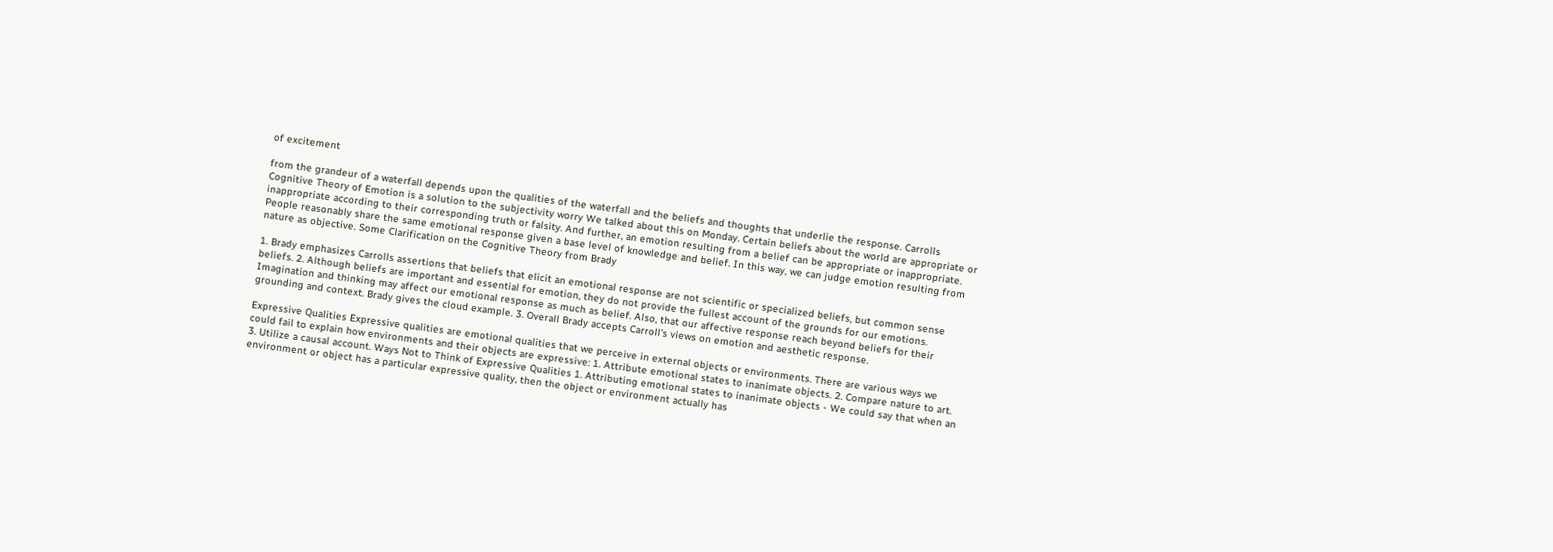of excitement

from the grandeur of a waterfall depends upon the qualities of the waterfall and the beliefs and thoughts that underlie the response. Carrolls Cognitive Theory of Emotion is a solution to the subjectivity worry We talked about this on Monday. Certain beliefs about the world are appropriate or inappropriate according to their corresponding truth or falsity. And further, an emotion resulting from a belief can be appropriate or inappropriate. People reasonably share the same emotional response given a base level of knowledge and belief. In this way, we can judge emotion resulting from nature as objective. Some Clarification on the Cognitive Theory from Brady

1. Brady emphasizes Carrolls assertions that beliefs that elicit an emotional response are not scientific or specialized beliefs, but common sense beliefs. 2. Although beliefs are important and essential for emotion, they do not provide the fullest account of the grounds for our emotions. Imagination and thinking may affect our emotional response as much as belief. Also, that our affective response reach beyond beliefs for their grounding and context. Brady gives the cloud example. 3. Overall Brady accepts Carroll's views on emotion and aesthetic response.

Expressive Qualities Expressive qualities are emotional qualities that we perceive in external objects or environments. There are various ways we could fail to explain how environments and their objects are expressive: 1. Attribute emotional states to inanimate objects. 2. Compare nature to art. 3. Utilize a causal account. Ways Not to Think of Expressive Qualities 1. Attributing emotional states to inanimate objects - We could say that when an environment or object has a particular expressive quality, then the object or environment actually has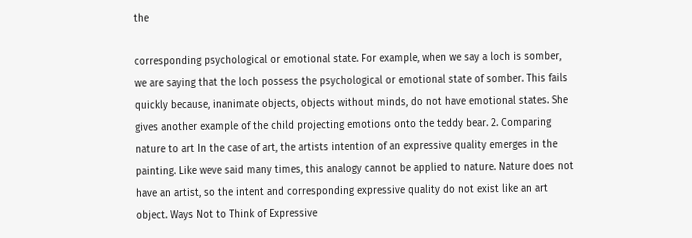the

corresponding psychological or emotional state. For example, when we say a loch is somber, we are saying that the loch possess the psychological or emotional state of somber. This fails quickly because, inanimate objects, objects without minds, do not have emotional states. She gives another example of the child projecting emotions onto the teddy bear. 2. Comparing nature to art In the case of art, the artists intention of an expressive quality emerges in the painting. Like weve said many times, this analogy cannot be applied to nature. Nature does not have an artist, so the intent and corresponding expressive quality do not exist like an art object. Ways Not to Think of Expressive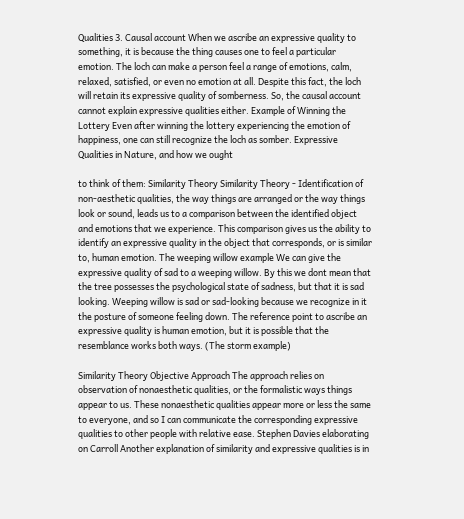Qualities 3. Causal account When we ascribe an expressive quality to something, it is because the thing causes one to feel a particular emotion. The loch can make a person feel a range of emotions, calm, relaxed, satisfied, or even no emotion at all. Despite this fact, the loch will retain its expressive quality of somberness. So, the causal account cannot explain expressive qualities either. Example of Winning the Lottery Even after winning the lottery experiencing the emotion of happiness, one can still recognize the loch as somber. Expressive Qualities in Nature, and how we ought

to think of them: Similarity Theory Similarity Theory - Identification of non-aesthetic qualities, the way things are arranged or the way things look or sound, leads us to a comparison between the identified object and emotions that we experience. This comparison gives us the ability to identify an expressive quality in the object that corresponds, or is similar to, human emotion. The weeping willow example We can give the expressive quality of sad to a weeping willow. By this we dont mean that the tree possesses the psychological state of sadness, but that it is sad looking. Weeping willow is sad or sad-looking because we recognize in it the posture of someone feeling down. The reference point to ascribe an expressive quality is human emotion, but it is possible that the resemblance works both ways. (The storm example)

Similarity Theory Objective Approach The approach relies on observation of nonaesthetic qualities, or the formalistic ways things appear to us. These nonaesthetic qualities appear more or less the same to everyone, and so I can communicate the corresponding expressive qualities to other people with relative ease. Stephen Davies elaborating on Carroll Another explanation of similarity and expressive qualities is in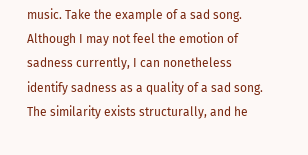music. Take the example of a sad song. Although I may not feel the emotion of sadness currently, I can nonetheless identify sadness as a quality of a sad song. The similarity exists structurally, and he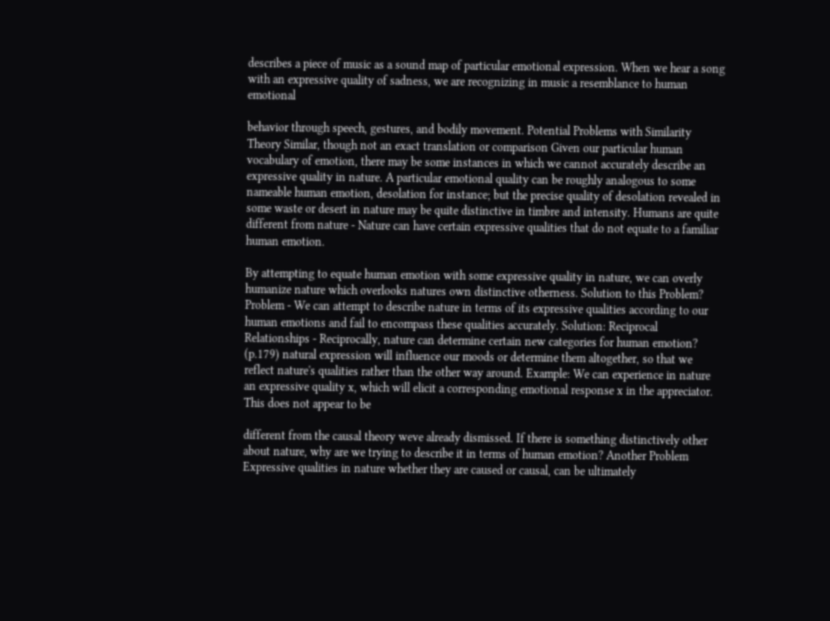describes a piece of music as a sound map of particular emotional expression. When we hear a song with an expressive quality of sadness, we are recognizing in music a resemblance to human emotional

behavior through speech, gestures, and bodily movement. Potential Problems with Similarity Theory Similar, though not an exact translation or comparison Given our particular human vocabulary of emotion, there may be some instances in which we cannot accurately describe an expressive quality in nature. A particular emotional quality can be roughly analogous to some nameable human emotion, desolation for instance; but the precise quality of desolation revealed in some waste or desert in nature may be quite distinctive in timbre and intensity. Humans are quite different from nature - Nature can have certain expressive qualities that do not equate to a familiar human emotion.

By attempting to equate human emotion with some expressive quality in nature, we can overly humanize nature which overlooks natures own distinctive otherness. Solution to this Problem? Problem - We can attempt to describe nature in terms of its expressive qualities according to our human emotions and fail to encompass these qualities accurately. Solution: Reciprocal Relationships - Reciprocally, nature can determine certain new categories for human emotion? (p.179) natural expression will influence our moods or determine them altogether, so that we reflect nature's qualities rather than the other way around. Example: We can experience in nature an expressive quality x, which will elicit a corresponding emotional response x in the appreciator. This does not appear to be

different from the causal theory weve already dismissed. If there is something distinctively other about nature, why are we trying to describe it in terms of human emotion? Another Problem Expressive qualities in nature whether they are caused or causal, can be ultimately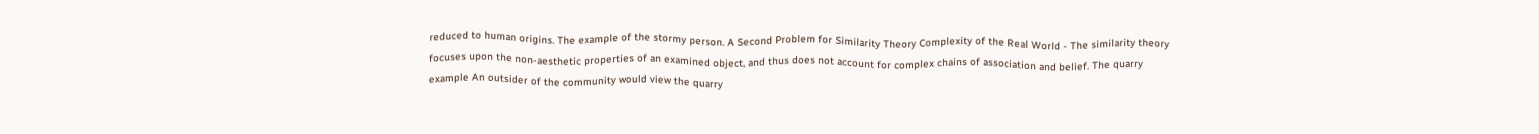reduced to human origins. The example of the stormy person. A Second Problem for Similarity Theory Complexity of the Real World - The similarity theory focuses upon the non-aesthetic properties of an examined object, and thus does not account for complex chains of association and belief. The quarry example An outsider of the community would view the quarry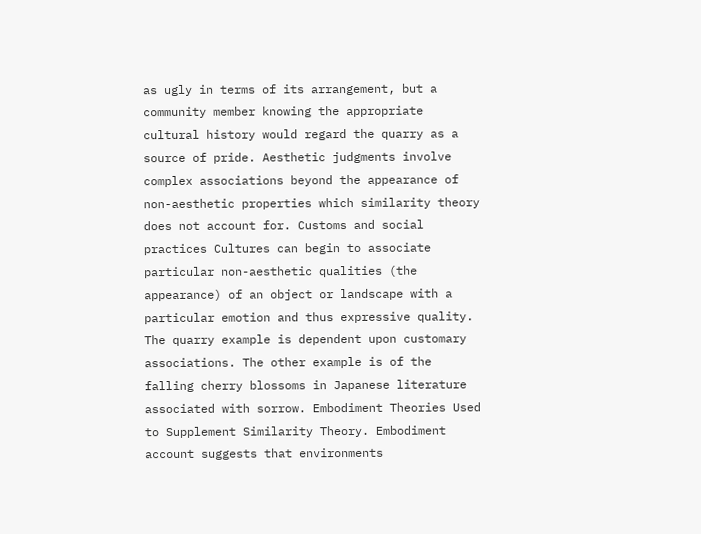as ugly in terms of its arrangement, but a community member knowing the appropriate cultural history would regard the quarry as a source of pride. Aesthetic judgments involve complex associations beyond the appearance of non-aesthetic properties which similarity theory does not account for. Customs and social practices Cultures can begin to associate particular non-aesthetic qualities (the appearance) of an object or landscape with a particular emotion and thus expressive quality. The quarry example is dependent upon customary associations. The other example is of the falling cherry blossoms in Japanese literature associated with sorrow. Embodiment Theories Used to Supplement Similarity Theory. Embodiment account suggests that environments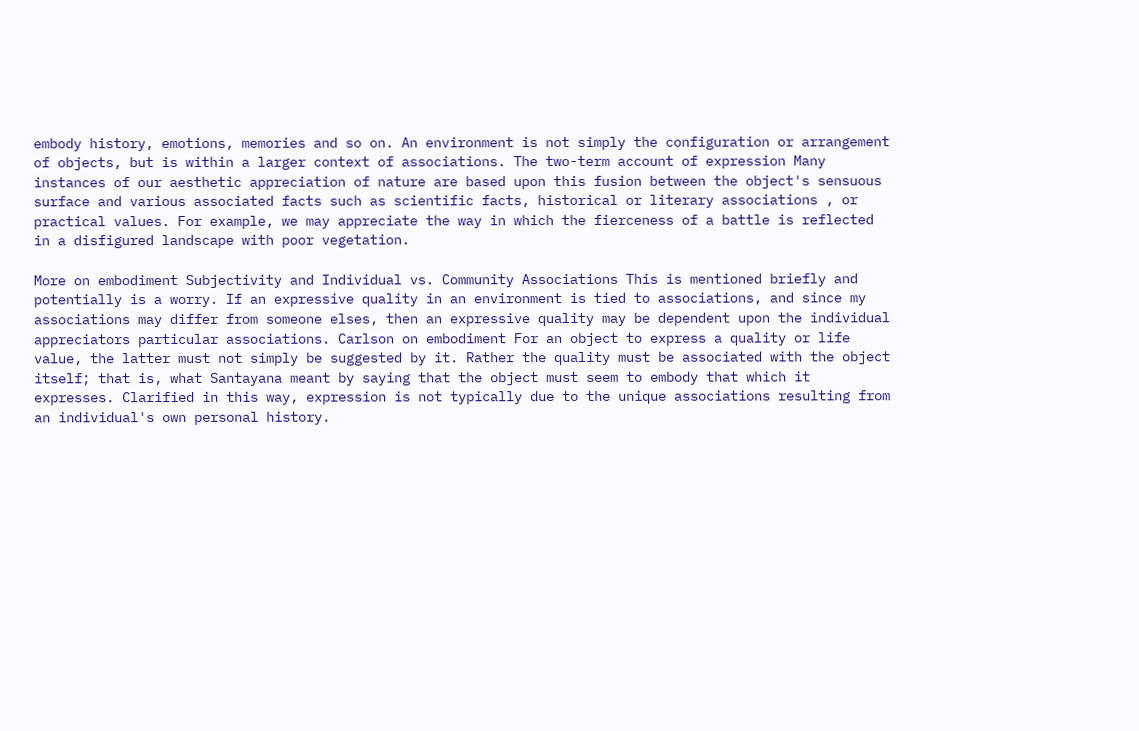embody history, emotions, memories and so on. An environment is not simply the configuration or arrangement of objects, but is within a larger context of associations. The two-term account of expression Many instances of our aesthetic appreciation of nature are based upon this fusion between the object's sensuous surface and various associated facts such as scientific facts, historical or literary associations , or practical values. For example, we may appreciate the way in which the fierceness of a battle is reflected in a disfigured landscape with poor vegetation.

More on embodiment Subjectivity and Individual vs. Community Associations This is mentioned briefly and potentially is a worry. If an expressive quality in an environment is tied to associations, and since my associations may differ from someone elses, then an expressive quality may be dependent upon the individual appreciators particular associations. Carlson on embodiment For an object to express a quality or life value, the latter must not simply be suggested by it. Rather the quality must be associated with the object itself; that is, what Santayana meant by saying that the object must seem to embody that which it expresses. Clarified in this way, expression is not typically due to the unique associations resulting from an individual's own personal history.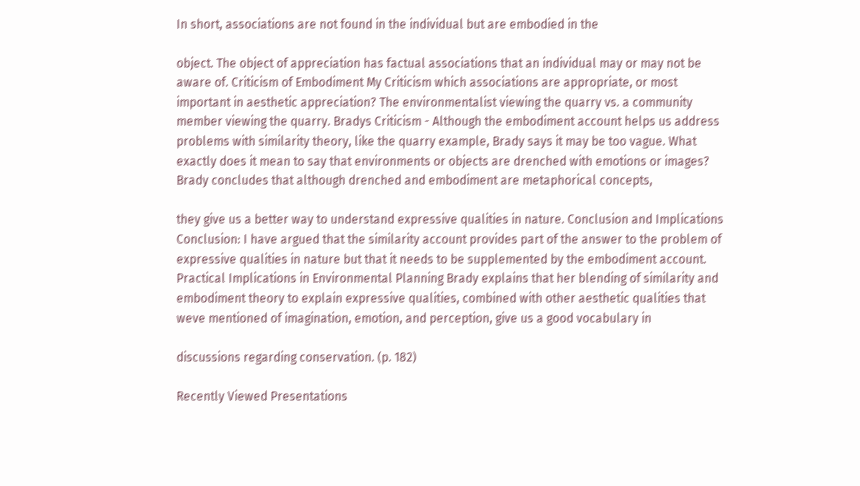In short, associations are not found in the individual but are embodied in the

object. The object of appreciation has factual associations that an individual may or may not be aware of. Criticism of Embodiment My Criticism which associations are appropriate, or most important in aesthetic appreciation? The environmentalist viewing the quarry vs. a community member viewing the quarry. Bradys Criticism - Although the embodiment account helps us address problems with similarity theory, like the quarry example, Brady says it may be too vague. What exactly does it mean to say that environments or objects are drenched with emotions or images? Brady concludes that although drenched and embodiment are metaphorical concepts,

they give us a better way to understand expressive qualities in nature. Conclusion and Implications Conclusion: I have argued that the similarity account provides part of the answer to the problem of expressive qualities in nature but that it needs to be supplemented by the embodiment account. Practical Implications in Environmental Planning Brady explains that her blending of similarity and embodiment theory to explain expressive qualities, combined with other aesthetic qualities that weve mentioned of imagination, emotion, and perception, give us a good vocabulary in

discussions regarding conservation. (p. 182)

Recently Viewed Presentations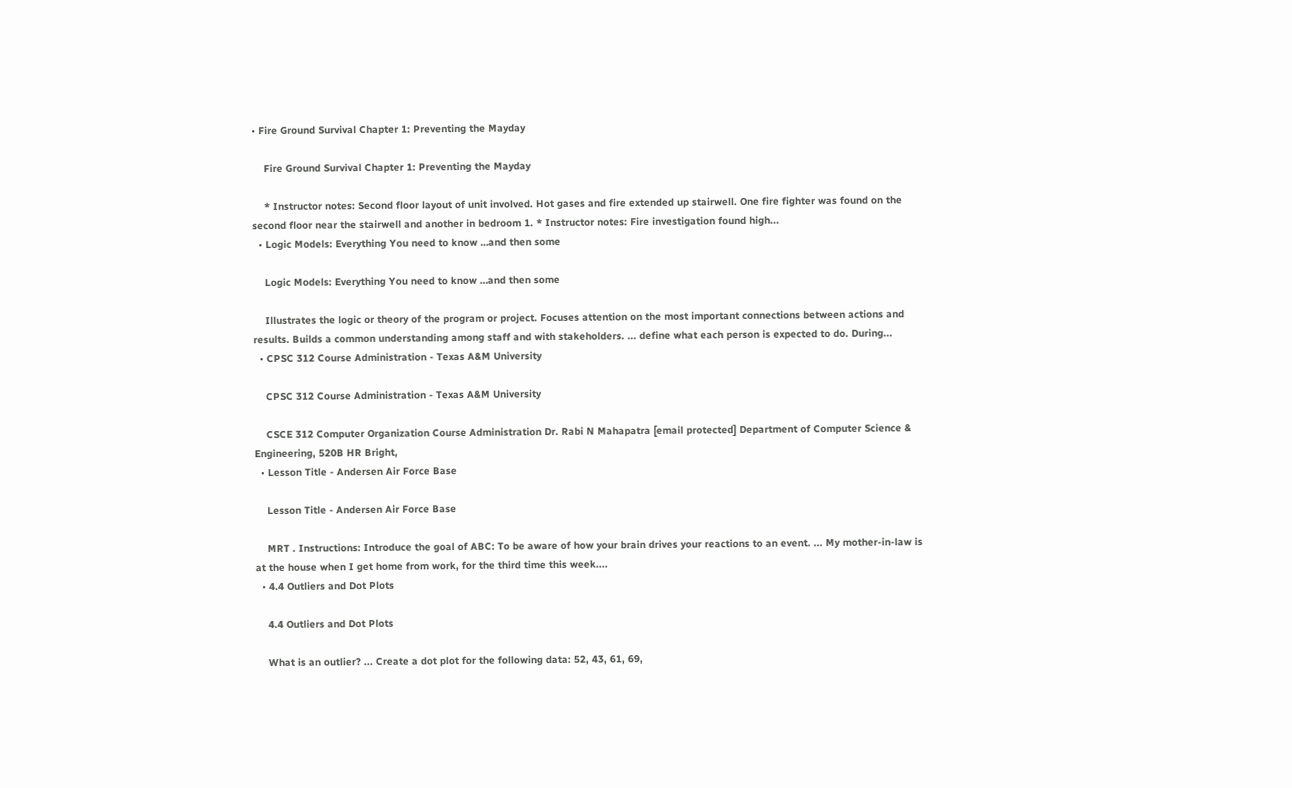• Fire Ground Survival Chapter 1: Preventing the Mayday

    Fire Ground Survival Chapter 1: Preventing the Mayday

    * Instructor notes: Second floor layout of unit involved. Hot gases and fire extended up stairwell. One fire fighter was found on the second floor near the stairwell and another in bedroom 1. * Instructor notes: Fire investigation found high...
  • Logic Models: Everything You need to know …and then some

    Logic Models: Everything You need to know …and then some

    Illustrates the logic or theory of the program or project. Focuses attention on the most important connections between actions and results. Builds a common understanding among staff and with stakeholders. ... define what each person is expected to do. During...
  • CPSC 312 Course Administration - Texas A&M University

    CPSC 312 Course Administration - Texas A&M University

    CSCE 312 Computer Organization Course Administration Dr. Rabi N Mahapatra [email protected] Department of Computer Science & Engineering, 520B HR Bright,
  • Lesson Title - Andersen Air Force Base

    Lesson Title - Andersen Air Force Base

    MRT . Instructions: Introduce the goal of ABC: To be aware of how your brain drives your reactions to an event. ... My mother-in-law is at the house when I get home from work, for the third time this week....
  • 4.4 Outliers and Dot Plots

    4.4 Outliers and Dot Plots

    What is an outlier? ... Create a dot plot for the following data: 52, 43, 61, 69,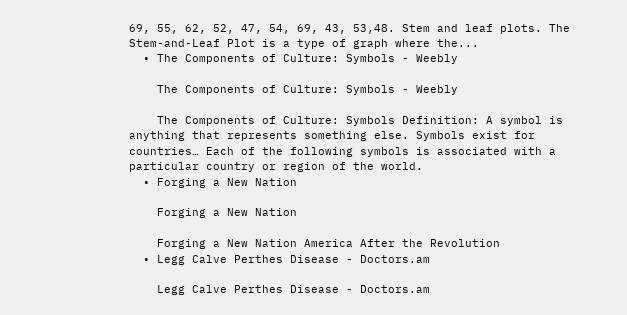69, 55, 62, 52, 47, 54, 69, 43, 53,48. Stem and leaf plots. The Stem-and-Leaf Plot is a type of graph where the...
  • The Components of Culture: Symbols - Weebly

    The Components of Culture: Symbols - Weebly

    The Components of Culture: Symbols Definition: A symbol is anything that represents something else. Symbols exist for countries… Each of the following symbols is associated with a particular country or region of the world.
  • Forging a New Nation

    Forging a New Nation

    Forging a New Nation America After the Revolution
  • Legg Calve Perthes Disease - Doctors.am

    Legg Calve Perthes Disease - Doctors.am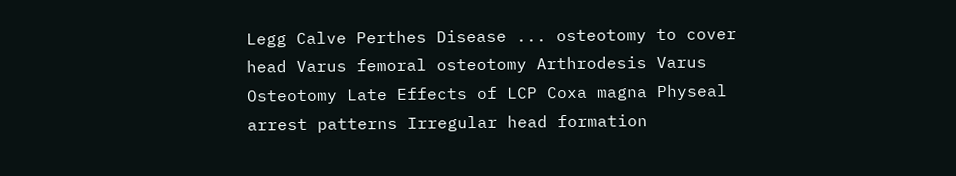Legg Calve Perthes Disease ... osteotomy to cover head Varus femoral osteotomy Arthrodesis Varus Osteotomy Late Effects of LCP Coxa magna Physeal arrest patterns Irregular head formation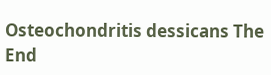Osteochondritis dessicans The End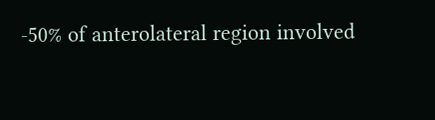-50% of anterolateral region involved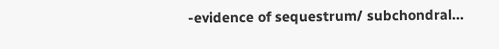-evidence of sequestrum/ subchondral...